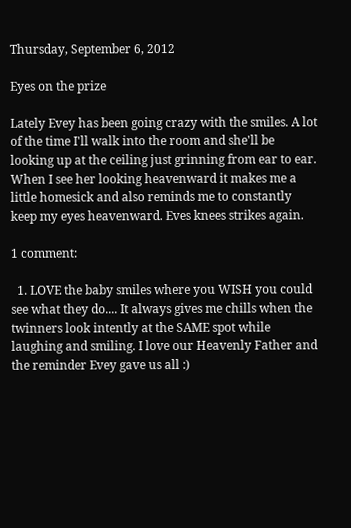Thursday, September 6, 2012

Eyes on the prize

Lately Evey has been going crazy with the smiles. A lot of the time I'll walk into the room and she'll be looking up at the ceiling just grinning from ear to ear. When I see her looking heavenward it makes me a little homesick and also reminds me to constantly keep my eyes heavenward. Eves knees strikes again.

1 comment:

  1. LOVE the baby smiles where you WISH you could see what they do.... It always gives me chills when the twinners look intently at the SAME spot while laughing and smiling. I love our Heavenly Father and the reminder Evey gave us all :)